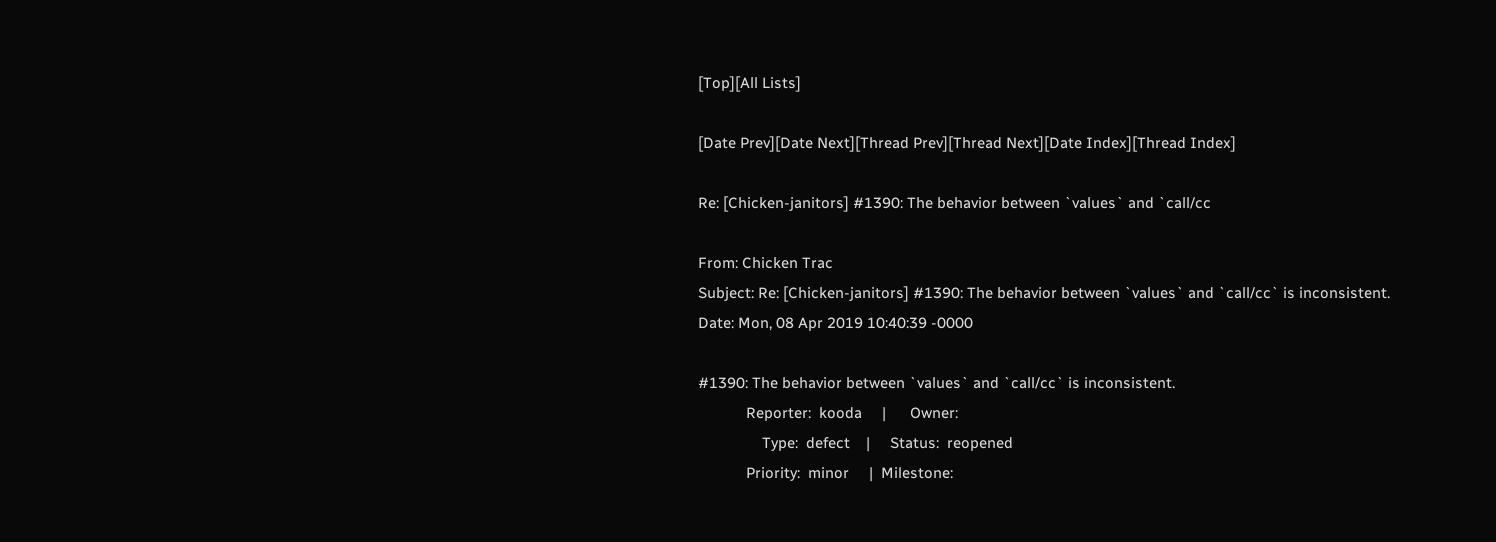[Top][All Lists]

[Date Prev][Date Next][Thread Prev][Thread Next][Date Index][Thread Index]

Re: [Chicken-janitors] #1390: The behavior between `values` and `call/cc

From: Chicken Trac
Subject: Re: [Chicken-janitors] #1390: The behavior between `values` and `call/cc` is inconsistent.
Date: Mon, 08 Apr 2019 10:40:39 -0000

#1390: The behavior between `values` and `call/cc` is inconsistent.
            Reporter:  kooda     |      Owner:
                Type:  defect    |     Status:  reopened
            Priority:  minor     |  Milestone: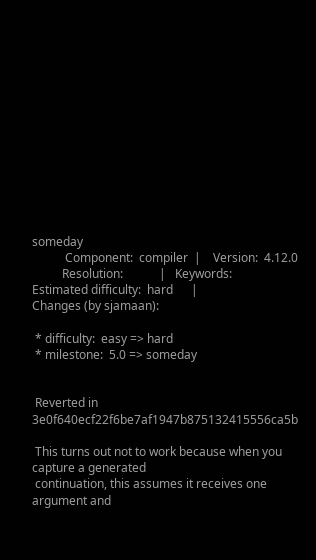someday
           Component:  compiler  |    Version:  4.12.0
          Resolution:            |   Keywords:
Estimated difficulty:  hard      |
Changes (by sjamaan):

 * difficulty:  easy => hard
 * milestone:  5.0 => someday


 Reverted in 3e0f640ecf22f6be7af1947b875132415556ca5b

 This turns out not to work because when you capture a generated
 continuation, this assumes it receives one argument and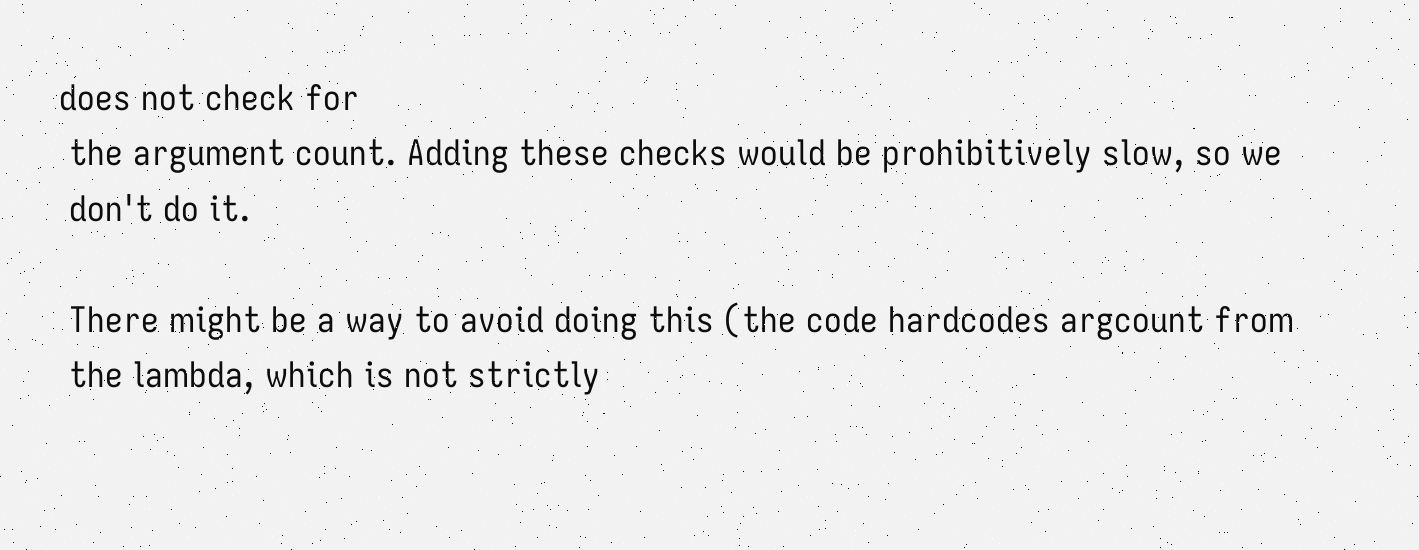does not check for
 the argument count. Adding these checks would be prohibitively slow, so we
 don't do it.

 There might be a way to avoid doing this (the code hardcodes argcount from
 the lambda, which is not strictly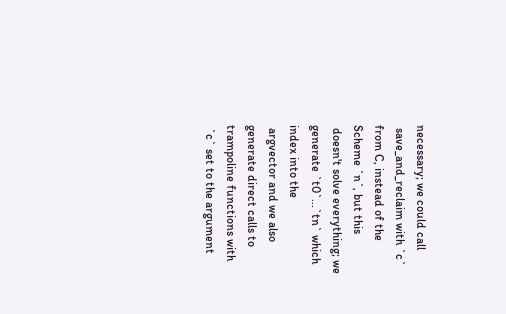necessary; we could call
 save_and_reclaim with `c` from C, instead of the Scheme `n`, but this
 doesn't solve everything; we generate `t0`...`tn` which index into the
 argvector and we also generate direct calls to trampoline functions with
 `c` set to the argument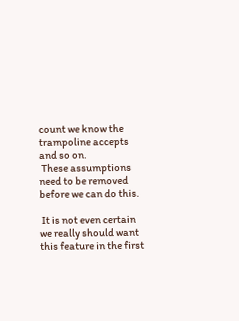count we know the trampoline accepts and so on.
 These assumptions need to be removed before we can do this.

 It is not even certain we really should want this feature in the first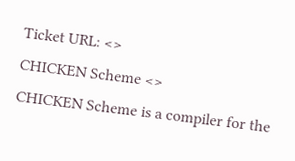Ticket URL: <>
CHICKEN Scheme <>
CHICKEN Scheme is a compiler for the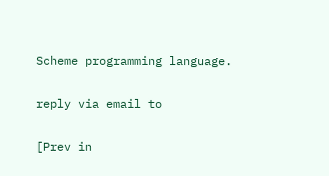Scheme programming language.

reply via email to

[Prev in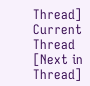Thread] Current Thread [Next in Thread]